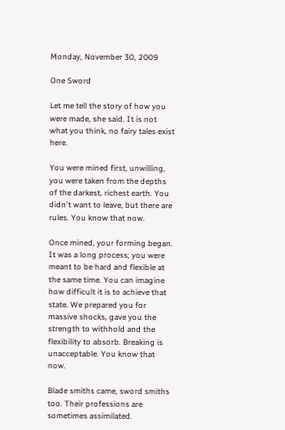Monday, November 30, 2009

One Sword

Let me tell the story of how you were made, she said. It is not what you think, no fairy tales exist here.

You were mined first, unwilling, you were taken from the depths of the darkest, richest earth. You didn't want to leave, but there are rules. You know that now.

Once mined, your forming began. It was a long process; you were meant to be hard and flexible at the same time. You can imagine how difficult it is to achieve that state. We prepared you for massive shocks, gave you the strength to withhold and the flexibility to absorb. Breaking is unacceptable. You know that now.

Blade smiths came, sword smiths too. Their professions are sometimes assimilated.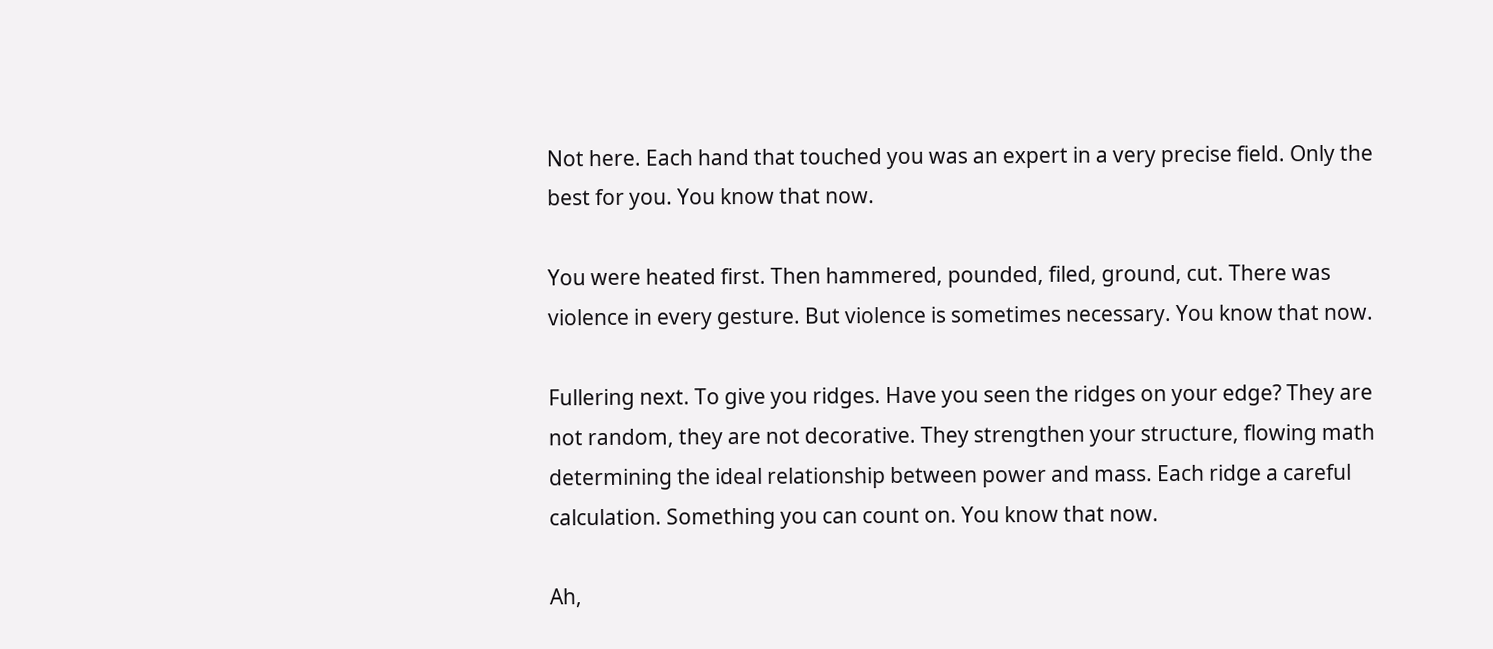Not here. Each hand that touched you was an expert in a very precise field. Only the best for you. You know that now.

You were heated first. Then hammered, pounded, filed, ground, cut. There was violence in every gesture. But violence is sometimes necessary. You know that now.

Fullering next. To give you ridges. Have you seen the ridges on your edge? They are not random, they are not decorative. They strengthen your structure, flowing math determining the ideal relationship between power and mass. Each ridge a careful calculation. Something you can count on. You know that now.

Ah,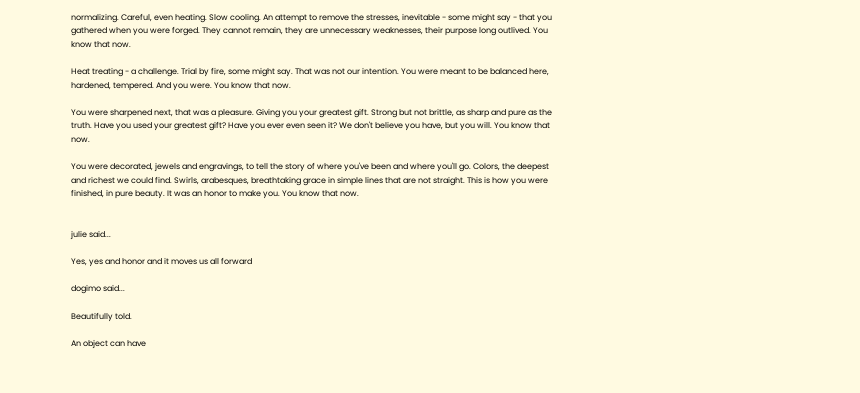normalizing. Careful, even heating. Slow cooling. An attempt to remove the stresses, inevitable - some might say - that you gathered when you were forged. They cannot remain, they are unnecessary weaknesses, their purpose long outlived. You know that now.

Heat treating - a challenge. Trial by fire, some might say. That was not our intention. You were meant to be balanced here, hardened, tempered. And you were. You know that now.

You were sharpened next, that was a pleasure. Giving you your greatest gift. Strong but not brittle, as sharp and pure as the truth. Have you used your greatest gift? Have you ever even seen it? We don't believe you have, but you will. You know that now.

You were decorated, jewels and engravings, to tell the story of where you've been and where you'll go. Colors, the deepest and richest we could find. Swirls, arabesques, breathtaking grace in simple lines that are not straight. This is how you were finished, in pure beauty. It was an honor to make you. You know that now.


julie said...

Yes, yes and honor and it moves us all forward

dogimo said...

Beautifully told.

An object can have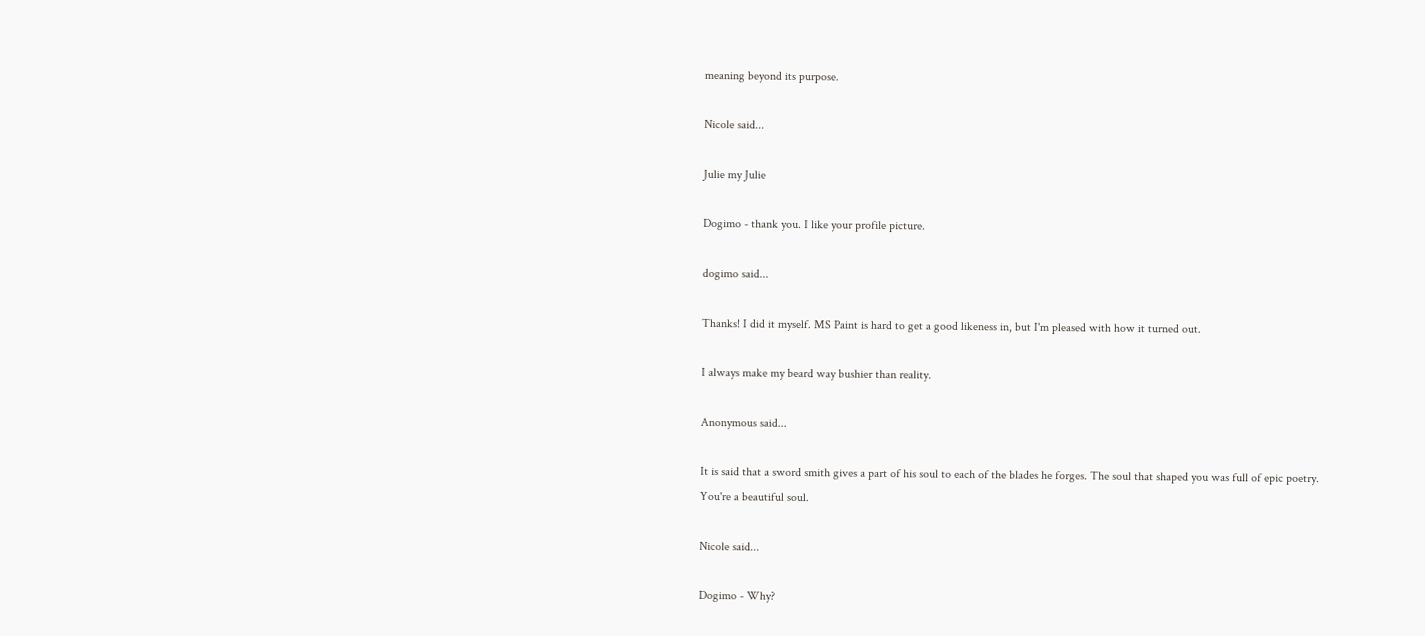meaning beyond its purpose.

Nicole said...

Julie my Julie

Dogimo - thank you. I like your profile picture.

dogimo said...

Thanks! I did it myself. MS Paint is hard to get a good likeness in, but I'm pleased with how it turned out.

I always make my beard way bushier than reality.

Anonymous said...

It is said that a sword smith gives a part of his soul to each of the blades he forges. The soul that shaped you was full of epic poetry. You're a beautiful soul.

Nicole said...

Dogimo - Why?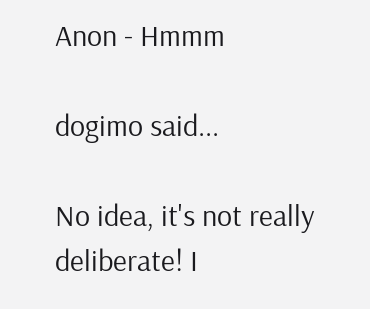Anon - Hmmm

dogimo said...

No idea, it's not really deliberate! I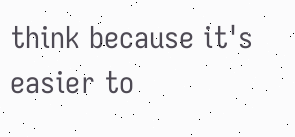think because it's easier to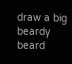draw a big beardy beard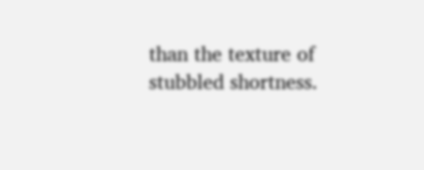than the texture of stubbled shortness.